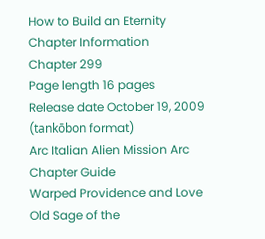How to Build an Eternity
Chapter Information
Chapter 299
Page length 16 pages
Release date October 19, 2009 (tankōbon format)
Arc Italian Alien Mission Arc
Chapter Guide
Warped Providence and Love
Old Sage of the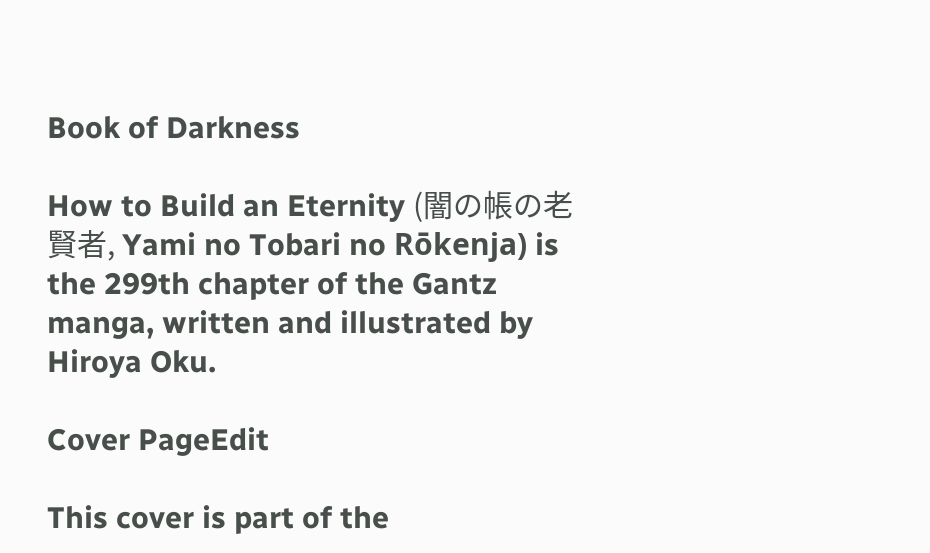Book of Darkness

How to Build an Eternity (闇の帳の老賢者, Yami no Tobari no Rōkenja) is the 299th chapter of the Gantz manga, written and illustrated by Hiroya Oku.

Cover PageEdit

This cover is part of the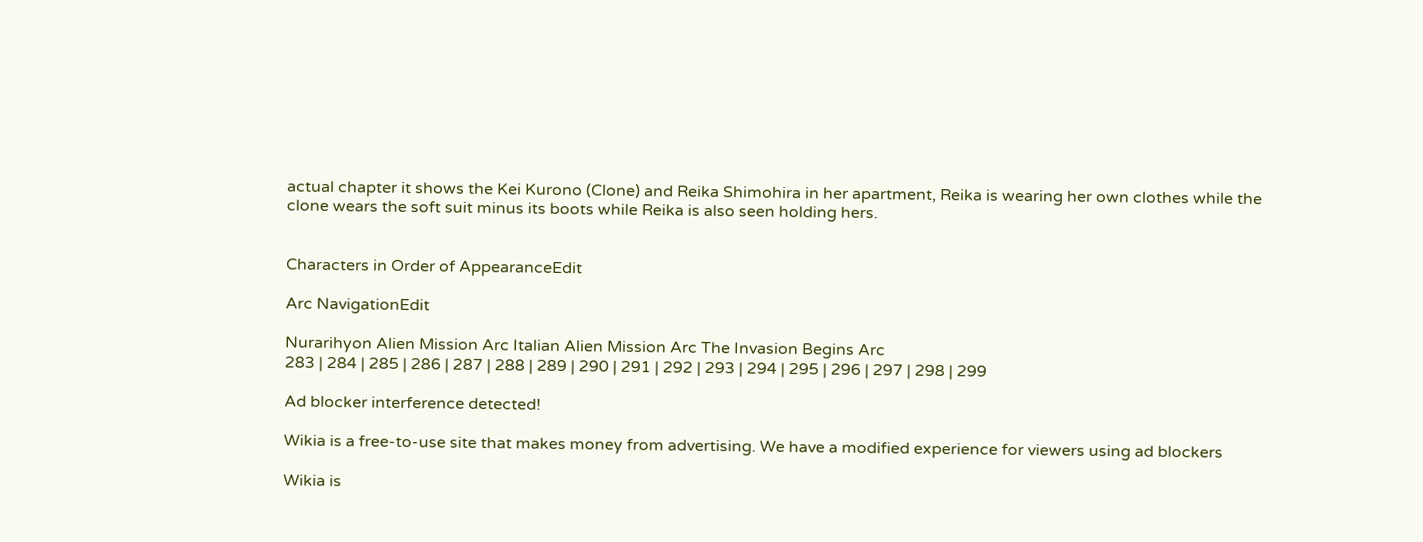actual chapter it shows the Kei Kurono (Clone) and Reika Shimohira in her apartment, Reika is wearing her own clothes while the clone wears the soft suit minus its boots while Reika is also seen holding hers.


Characters in Order of AppearanceEdit

Arc NavigationEdit

Nurarihyon Alien Mission Arc Italian Alien Mission Arc The Invasion Begins Arc
283 | 284 | 285 | 286 | 287 | 288 | 289 | 290 | 291 | 292 | 293 | 294 | 295 | 296 | 297 | 298 | 299

Ad blocker interference detected!

Wikia is a free-to-use site that makes money from advertising. We have a modified experience for viewers using ad blockers

Wikia is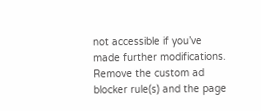not accessible if you’ve made further modifications. Remove the custom ad blocker rule(s) and the page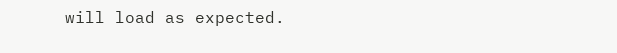will load as expected.